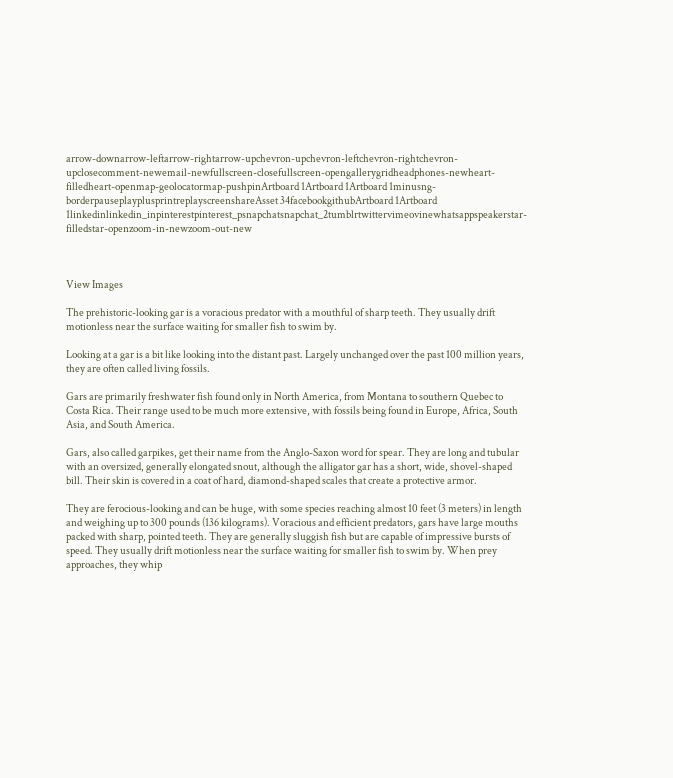arrow-downarrow-leftarrow-rightarrow-upchevron-upchevron-leftchevron-rightchevron-upclosecomment-newemail-newfullscreen-closefullscreen-opengallerygridheadphones-newheart-filledheart-openmap-geolocatormap-pushpinArtboard 1Artboard 1Artboard 1minusng-borderpauseplayplusprintreplayscreenshareAsset 34facebookgithubArtboard 1Artboard 1linkedinlinkedin_inpinterestpinterest_psnapchatsnapchat_2tumblrtwittervimeovinewhatsappspeakerstar-filledstar-openzoom-in-newzoom-out-new



View Images

The prehistoric-looking gar is a voracious predator with a mouthful of sharp teeth. They usually drift motionless near the surface waiting for smaller fish to swim by.

Looking at a gar is a bit like looking into the distant past. Largely unchanged over the past 100 million years, they are often called living fossils.

Gars are primarily freshwater fish found only in North America, from Montana to southern Quebec to Costa Rica. Their range used to be much more extensive, with fossils being found in Europe, Africa, South Asia, and South America.

Gars, also called garpikes, get their name from the Anglo-Saxon word for spear. They are long and tubular with an oversized, generally elongated snout, although the alligator gar has a short, wide, shovel-shaped bill. Their skin is covered in a coat of hard, diamond-shaped scales that create a protective armor.

They are ferocious-looking and can be huge, with some species reaching almost 10 feet (3 meters) in length and weighing up to 300 pounds (136 kilograms). Voracious and efficient predators, gars have large mouths packed with sharp, pointed teeth. They are generally sluggish fish but are capable of impressive bursts of speed. They usually drift motionless near the surface waiting for smaller fish to swim by. When prey approaches, they whip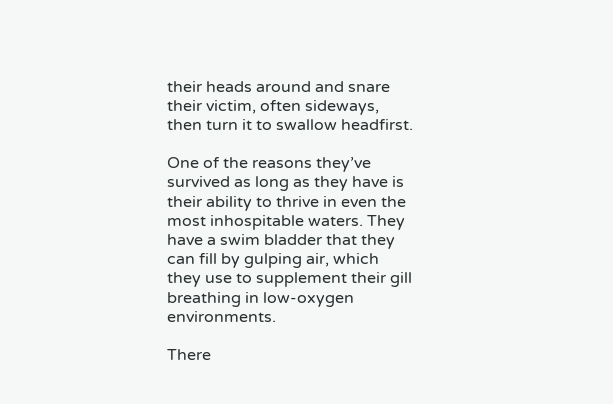their heads around and snare their victim, often sideways, then turn it to swallow headfirst.

One of the reasons they’ve survived as long as they have is their ability to thrive in even the most inhospitable waters. They have a swim bladder that they can fill by gulping air, which they use to supplement their gill breathing in low-oxygen environments.

There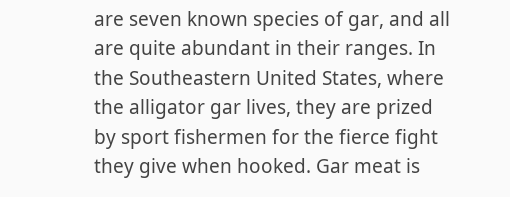are seven known species of gar, and all are quite abundant in their ranges. In the Southeastern United States, where the alligator gar lives, they are prized by sport fishermen for the fierce fight they give when hooked. Gar meat is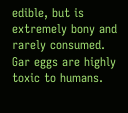edible, but is extremely bony and rarely consumed. Gar eggs are highly toxic to humans.